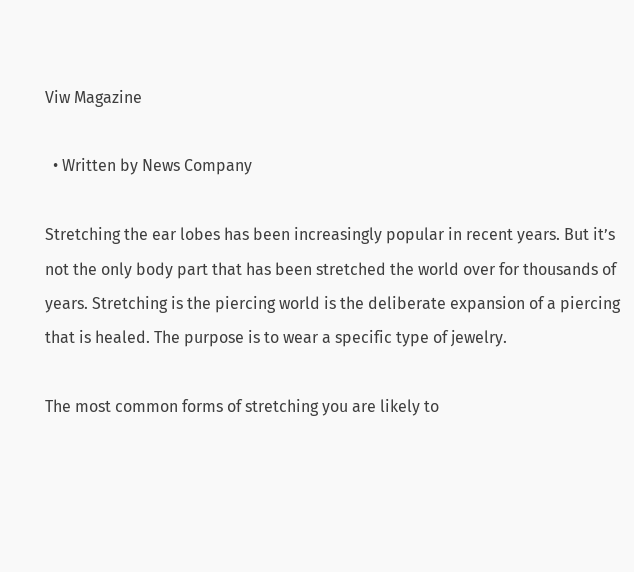Viw Magazine

  • Written by News Company

Stretching the ear lobes has been increasingly popular in recent years. But it’s not the only body part that has been stretched the world over for thousands of years. Stretching is the piercing world is the deliberate expansion of a piercing that is healed. The purpose is to wear a specific type of jewelry.

The most common forms of stretching you are likely to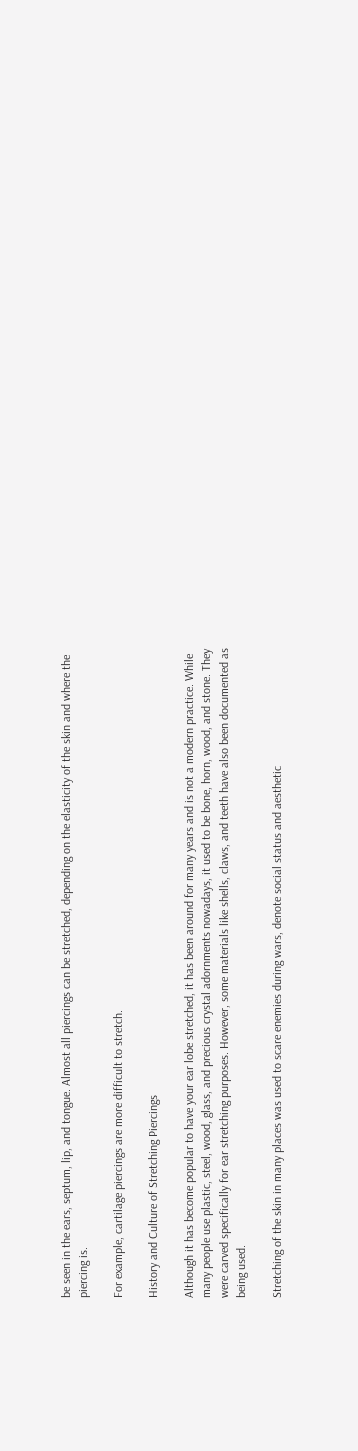be seen in the ears, septum, lip, and tongue. Almost all piercings can be stretched, depending on the elasticity of the skin and where the piercing is.

For example, cartilage piercings are more difficult to stretch.

History and Culture of Stretching Piercings

Although it has become popular to have your ear lobe stretched, it has been around for many years and is not a modern practice. While many people use plastic, steel, wood, glass, and precious crystal adornments nowadays, it used to be bone, horn, wood, and stone. They were carved specifically for ear stretching purposes. However, some materials like shells, claws, and teeth have also been documented as being used.

Stretching of the skin in many places was used to scare enemies during wars, denote social status and aesthetic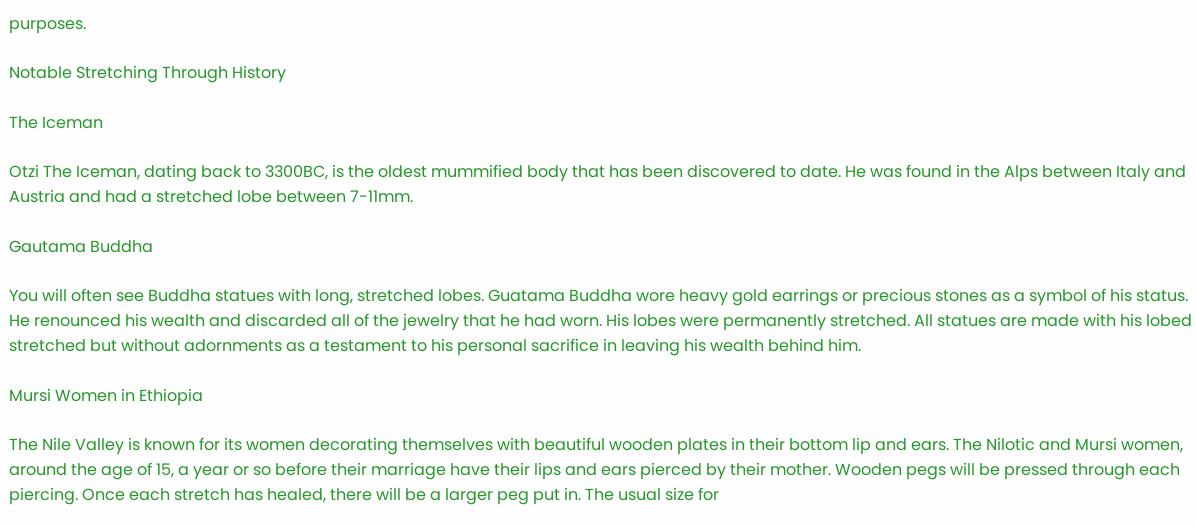purposes.

Notable Stretching Through History

The Iceman

Otzi The Iceman, dating back to 3300BC, is the oldest mummified body that has been discovered to date. He was found in the Alps between Italy and Austria and had a stretched lobe between 7-11mm.

Gautama Buddha

You will often see Buddha statues with long, stretched lobes. Guatama Buddha wore heavy gold earrings or precious stones as a symbol of his status. He renounced his wealth and discarded all of the jewelry that he had worn. His lobes were permanently stretched. All statues are made with his lobed stretched but without adornments as a testament to his personal sacrifice in leaving his wealth behind him.

Mursi Women in Ethiopia

The Nile Valley is known for its women decorating themselves with beautiful wooden plates in their bottom lip and ears. The Nilotic and Mursi women, around the age of 15, a year or so before their marriage have their lips and ears pierced by their mother. Wooden pegs will be pressed through each piercing. Once each stretch has healed, there will be a larger peg put in. The usual size for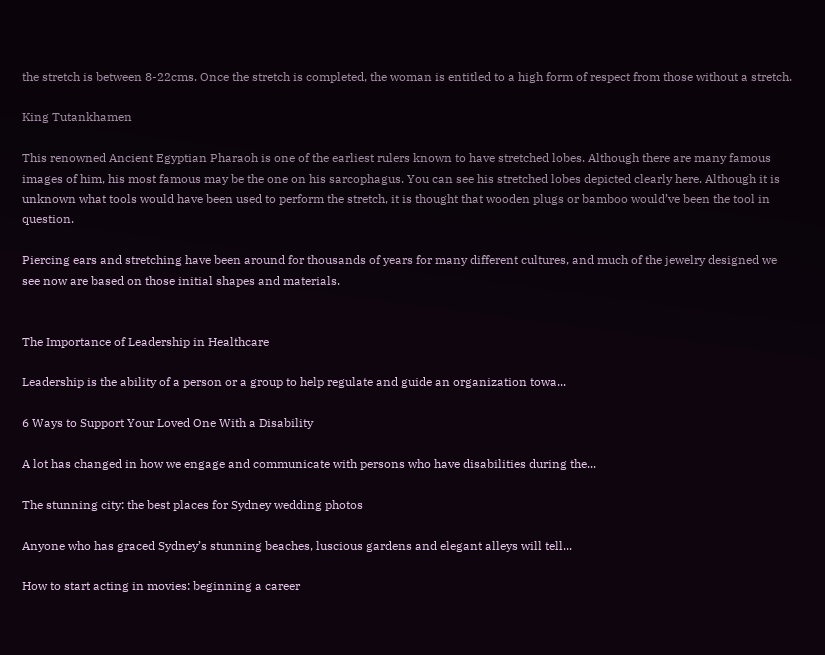the stretch is between 8-22cms. Once the stretch is completed, the woman is entitled to a high form of respect from those without a stretch.

King Tutankhamen

This renowned Ancient Egyptian Pharaoh is one of the earliest rulers known to have stretched lobes. Although there are many famous images of him, his most famous may be the one on his sarcophagus. You can see his stretched lobes depicted clearly here. Although it is unknown what tools would have been used to perform the stretch, it is thought that wooden plugs or bamboo would’ve been the tool in question.

Piercing ears and stretching have been around for thousands of years for many different cultures, and much of the jewelry designed we see now are based on those initial shapes and materials.


The Importance of Leadership in Healthcare

Leadership is the ability of a person or a group to help regulate and guide an organization towa...

6 Ways to Support Your Loved One With a Disability

A lot has changed in how we engage and communicate with persons who have disabilities during the...

The stunning city: the best places for Sydney wedding photos

Anyone who has graced Sydney’s stunning beaches, luscious gardens and elegant alleys will tell...

How to start acting in movies: beginning a career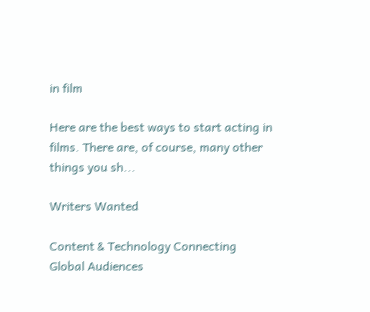in film

Here are the best ways to start acting in films. There are, of course, many other things you sh...

Writers Wanted

Content & Technology Connecting Global Audiences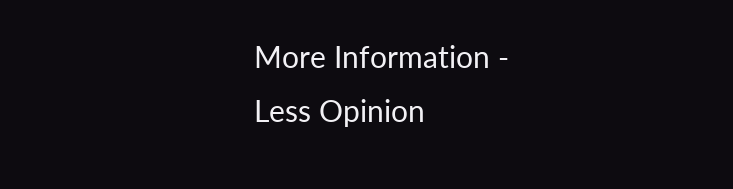More Information - Less Opinion